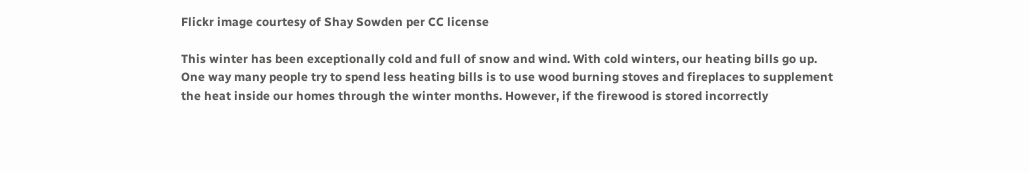Flickr image courtesy of Shay Sowden per CC license

This winter has been exceptionally cold and full of snow and wind. With cold winters, our heating bills go up. One way many people try to spend less heating bills is to use wood burning stoves and fireplaces to supplement the heat inside our homes through the winter months. However, if the firewood is stored incorrectly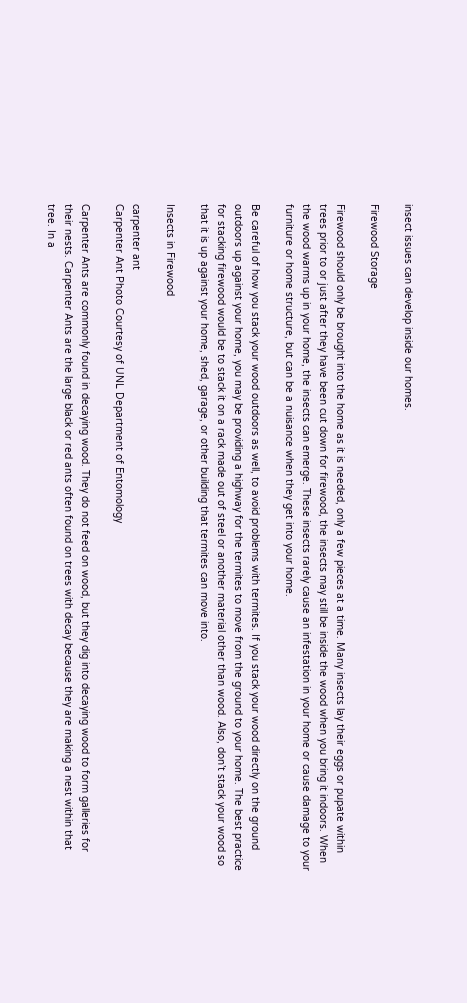insect issues can develop inside our homes.

Firewood Storage

Firewood should only be brought into the home as it is needed, only a few pieces at a time. Many insects lay their eggs or pupate within trees prior to or just after they have been cut down for firewood, the insects may still be inside the wood when you bring it indoors. When the wood warms up in your home, the insects can emerge. These insects rarely cause an infestation in your home or cause damage to your furniture or home structure, but can be a nuisance when they get into your home.

Be careful of how you stack your wood outdoors as well, to avoid problems with termites. If you stack your wood directly on the ground outdoors up against your home, you may be providing a highway for the termites to move from the ground to your home. The best practice for stacking firewood would be to stack it on a rack made out of steel or another material other than wood. Also, don’t stack your wood so that it is up against your home, shed, garage, or other building that termites can move into.

Insects in Firewood

carpenter ant
Carpenter Ant Photo Courtesy of UNL Department of Entomology

Carpenter Ants are commonly found in decaying wood. They do not feed on wood, but they dig into decaying wood to form galleries for their nests. Carpenter Ants are the large black or red ants often found on trees with decay because they are making a nest within that tree. In a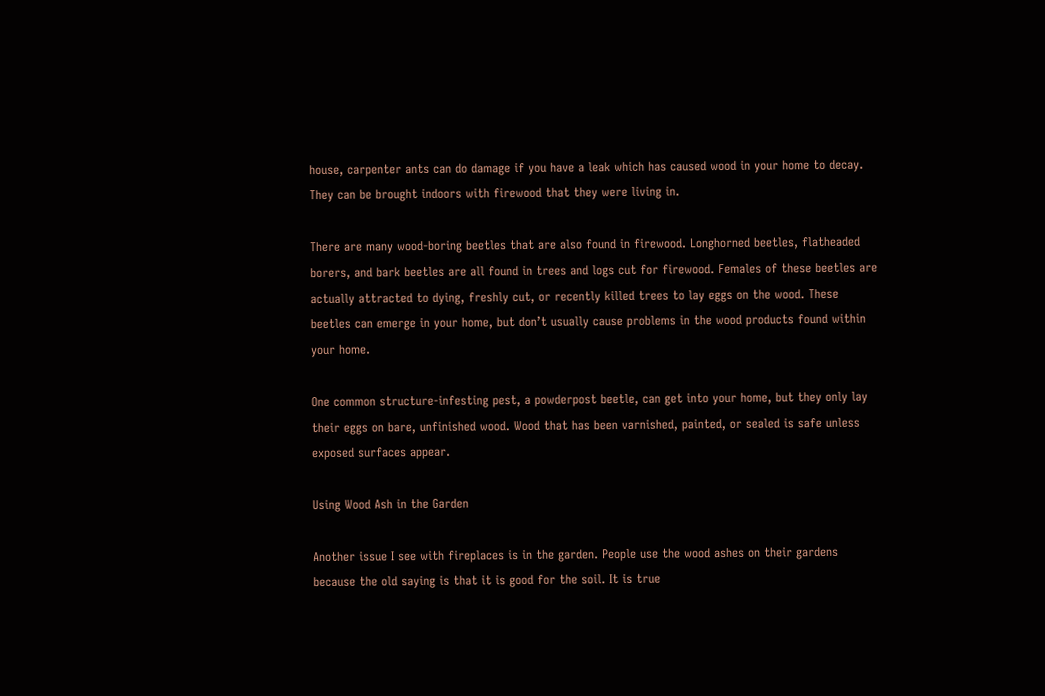house, carpenter ants can do damage if you have a leak which has caused wood in your home to decay. They can be brought indoors with firewood that they were living in.

There are many wood-boring beetles that are also found in firewood. Longhorned beetles, flatheaded borers, and bark beetles are all found in trees and logs cut for firewood. Females of these beetles are actually attracted to dying, freshly cut, or recently killed trees to lay eggs on the wood. These beetles can emerge in your home, but don’t usually cause problems in the wood products found within your home.

One common structure-infesting pest, a powderpost beetle, can get into your home, but they only lay their eggs on bare, unfinished wood. Wood that has been varnished, painted, or sealed is safe unless exposed surfaces appear.

Using Wood Ash in the Garden

Another issue I see with fireplaces is in the garden. People use the wood ashes on their gardens because the old saying is that it is good for the soil. It is true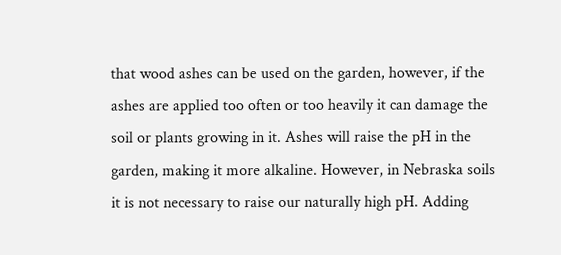that wood ashes can be used on the garden, however, if the ashes are applied too often or too heavily it can damage the soil or plants growing in it. Ashes will raise the pH in the garden, making it more alkaline. However, in Nebraska soils it is not necessary to raise our naturally high pH. Adding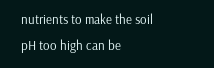nutrients to make the soil pH too high can be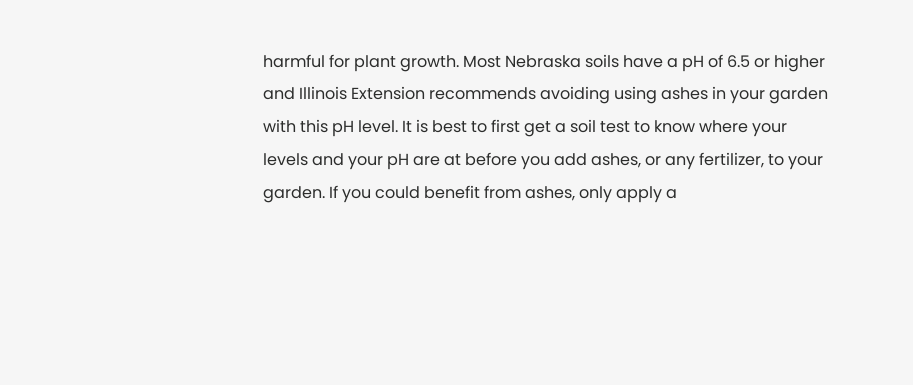harmful for plant growth. Most Nebraska soils have a pH of 6.5 or higher and Illinois Extension recommends avoiding using ashes in your garden with this pH level. It is best to first get a soil test to know where your levels and your pH are at before you add ashes, or any fertilizer, to your garden. If you could benefit from ashes, only apply a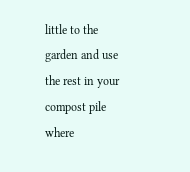little to the garden and use the rest in your compost pile where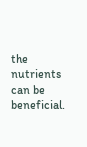the nutrients can be beneficial.